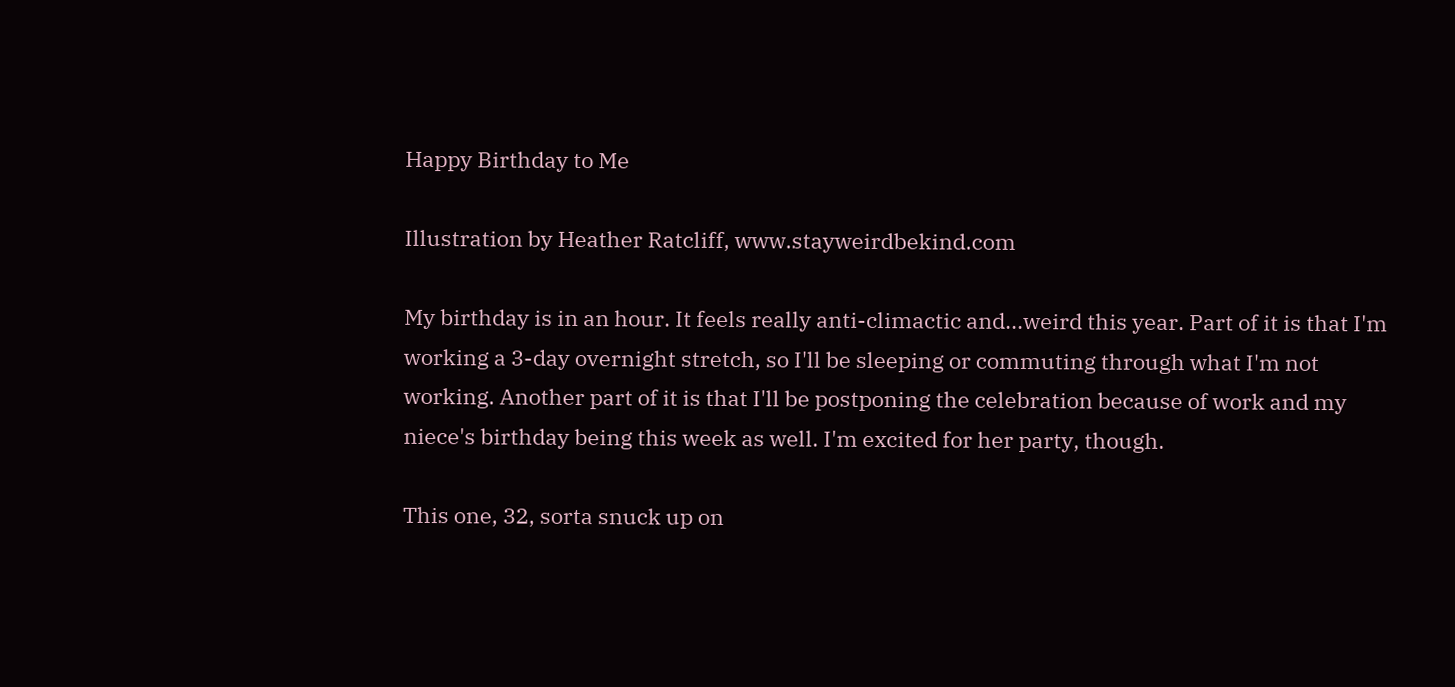Happy Birthday to Me

Illustration by Heather Ratcliff, www.stayweirdbekind.com

My birthday is in an hour. It feels really anti-climactic and...weird this year. Part of it is that I'm working a 3-day overnight stretch, so I'll be sleeping or commuting through what I'm not working. Another part of it is that I'll be postponing the celebration because of work and my niece's birthday being this week as well. I'm excited for her party, though.

This one, 32, sorta snuck up on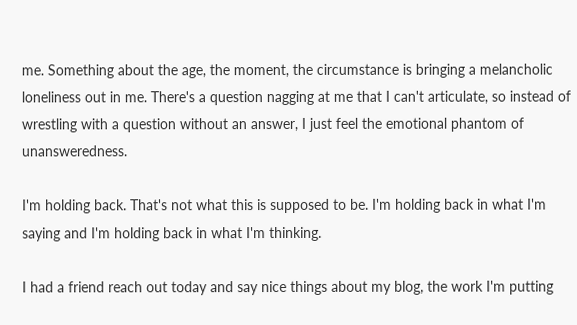me. Something about the age, the moment, the circumstance is bringing a melancholic loneliness out in me. There's a question nagging at me that I can't articulate, so instead of wrestling with a question without an answer, I just feel the emotional phantom of unansweredness.

I'm holding back. That's not what this is supposed to be. I'm holding back in what I'm saying and I'm holding back in what I'm thinking.

I had a friend reach out today and say nice things about my blog, the work I'm putting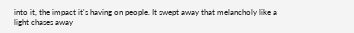into it, the impact it's having on people. It swept away that melancholy like a light chases away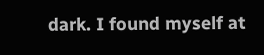dark. I found myself at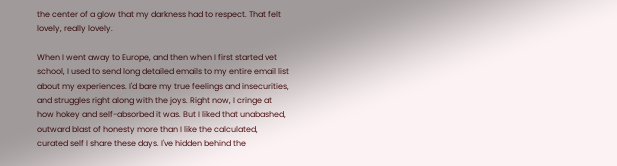the center of a glow that my darkness had to respect. That felt lovely, really lovely.

When I went away to Europe, and then when I first started vet school, I used to send long detailed emails to my entire email list about my experiences. I'd bare my true feelings and insecurities, and struggles right along with the joys. Right now, I cringe at how hokey and self-absorbed it was. But I liked that unabashed, outward blast of honesty more than I like the calculated, curated self I share these days. I've hidden behind the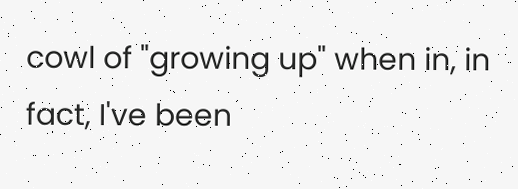cowl of "growing up" when in, in fact, I've been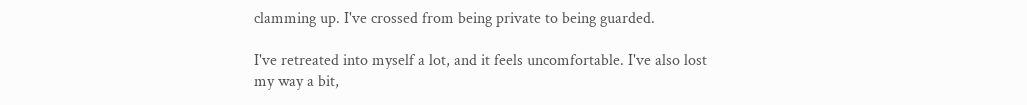clamming up. I've crossed from being private to being guarded.

I've retreated into myself a lot, and it feels uncomfortable. I've also lost my way a bit,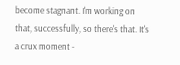become stagnant. I'm working on that, successfully, so there's that. It's a crux moment -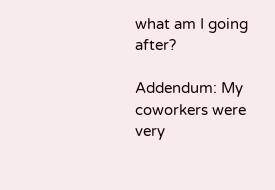what am I going after?

Addendum: My coworkers were very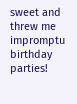sweet and threw me impromptu birthday parties!